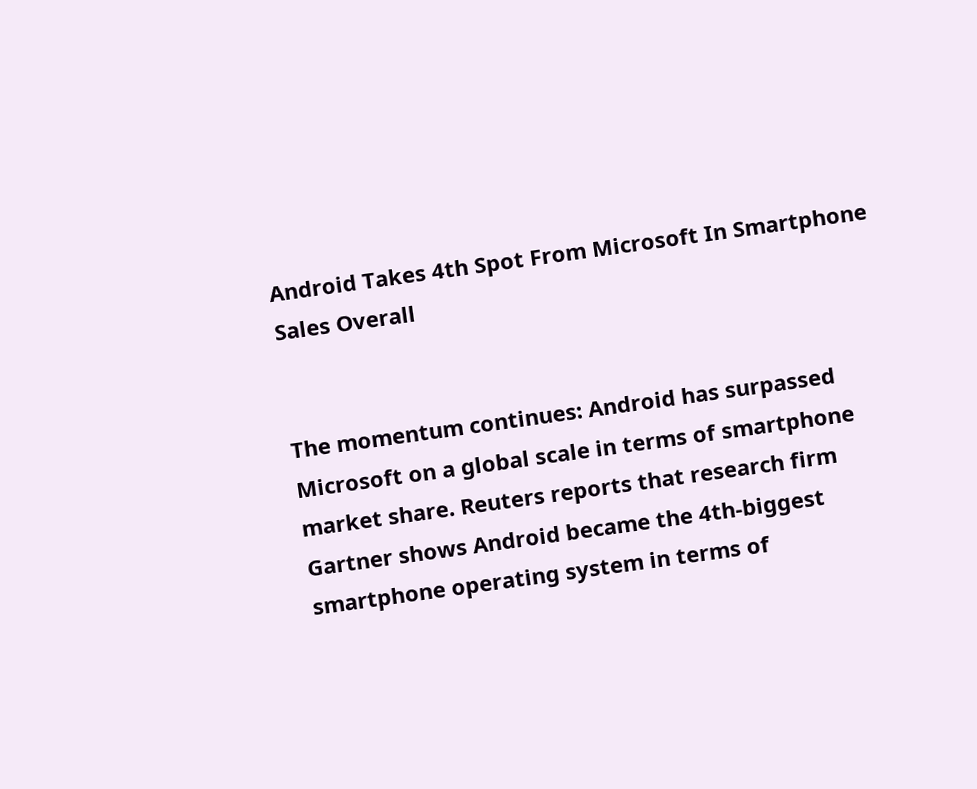Android Takes 4th Spot From Microsoft In Smartphone Sales Overall


The momentum continues: Android has surpassed Microsoft on a global scale in terms of smartphone market share. Reuters reports that research firm Gartner shows Android became the 4th-biggest smartphone operating system in terms of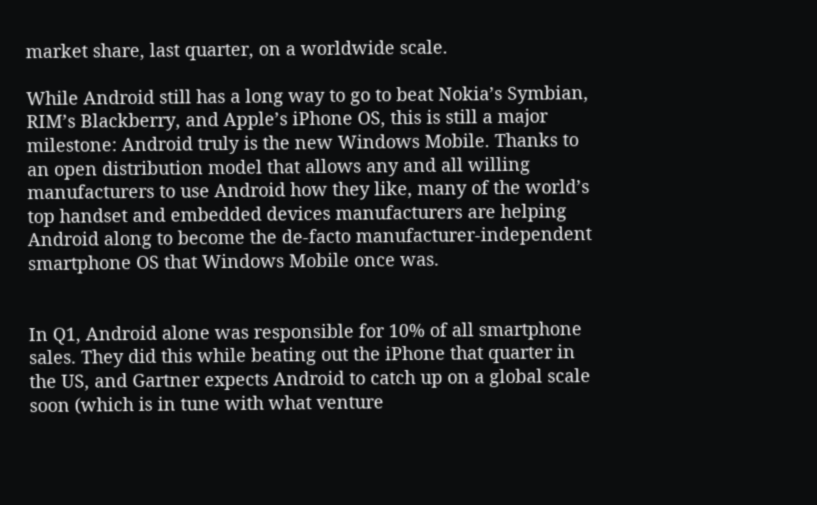market share, last quarter, on a worldwide scale.

While Android still has a long way to go to beat Nokia’s Symbian, RIM’s Blackberry, and Apple’s iPhone OS, this is still a major milestone: Android truly is the new Windows Mobile. Thanks to an open distribution model that allows any and all willing manufacturers to use Android how they like, many of the world’s top handset and embedded devices manufacturers are helping Android along to become the de-facto manufacturer-independent smartphone OS that Windows Mobile once was.


In Q1, Android alone was responsible for 10% of all smartphone sales. They did this while beating out the iPhone that quarter in the US, and Gartner expects Android to catch up on a global scale soon (which is in tune with what venture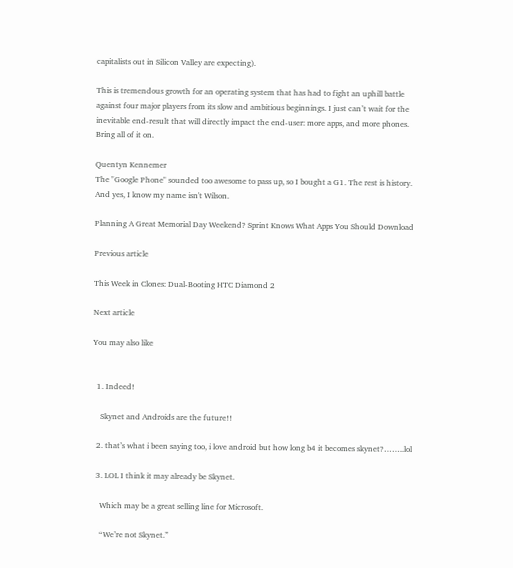capitalists out in Silicon Valley are expecting).

This is tremendous growth for an operating system that has had to fight an uphill battle against four major players from its slow and ambitious beginnings. I just can’t wait for the inevitable end-result that will directly impact the end-user: more apps, and more phones. Bring all of it on.

Quentyn Kennemer
The "Google Phone" sounded too awesome to pass up, so I bought a G1. The rest is history. And yes, I know my name isn't Wilson.

Planning A Great Memorial Day Weekend? Sprint Knows What Apps You Should Download

Previous article

This Week in Clones: Dual-Booting HTC Diamond 2

Next article

You may also like


  1. Indeed!

    Skynet and Androids are the future!!

  2. that’s what i been saying too, i love android but how long b4 it becomes skynet?……..lol

  3. LOL I think it may already be Skynet.

    Which may be a great selling line for Microsoft.

    “We’re not Skynet.”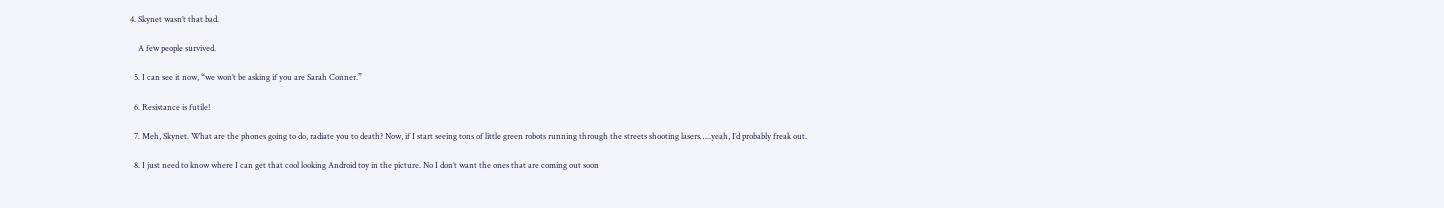4. Skynet wasn’t that bad.

    A few people survived.

  5. I can see it now, “we won’t be asking if you are Sarah Conner.”

  6. Resistance is futile!

  7. Meh, Skynet. What are the phones going to do, radiate you to death? Now, if I start seeing tons of little green robots running through the streets shooting lasers…..yeah, I’d probably freak out.

  8. I just need to know where I can get that cool looking Android toy in the picture. No I don’t want the ones that are coming out soon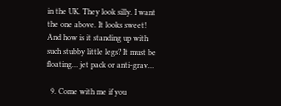in the UK. They look silly. I want the one above. It looks sweet! And how is it standing up with such stubby little legs? It must be floating… jet pack or anti-grav…

  9. Come with me if you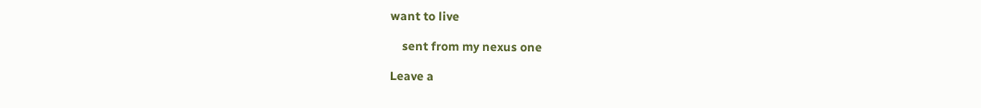want to live

    sent from my nexus one

Leave a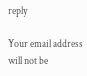reply

Your email address will not be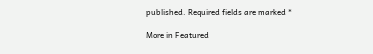published. Required fields are marked *

More in Featured